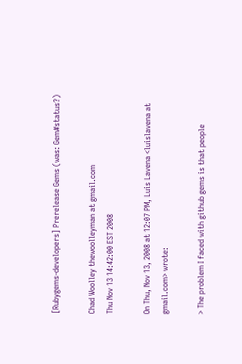[Rubygems-developers] Prerelease Gems (was: Gem#status?)

Chad Woolley thewoolleyman at gmail.com
Thu Nov 13 14:42:00 EST 2008

On Thu, Nov 13, 2008 at 12:07 PM, Luis Lavena <luislavena at gmail.com> wrote:

> The problem I faced with github gems is that people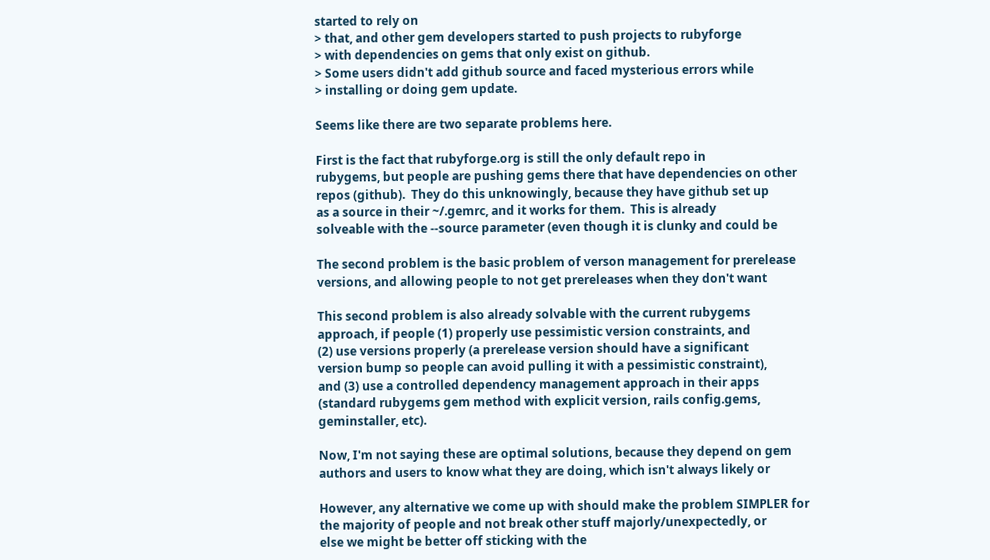started to rely on
> that, and other gem developers started to push projects to rubyforge
> with dependencies on gems that only exist on github.
> Some users didn't add github source and faced mysterious errors while
> installing or doing gem update.

Seems like there are two separate problems here.

First is the fact that rubyforge.org is still the only default repo in
rubygems, but people are pushing gems there that have dependencies on other
repos (github).  They do this unknowingly, because they have github set up
as a source in their ~/.gemrc, and it works for them.  This is already
solveable with the --source parameter (even though it is clunky and could be

The second problem is the basic problem of verson management for prerelease
versions, and allowing people to not get prereleases when they don't want

This second problem is also already solvable with the current rubygems
approach, if people (1) properly use pessimistic version constraints, and
(2) use versions properly (a prerelease version should have a significant
version bump so people can avoid pulling it with a pessimistic constraint),
and (3) use a controlled dependency management approach in their apps
(standard rubygems gem method with explicit version, rails config.gems,
geminstaller, etc).

Now, I'm not saying these are optimal solutions, because they depend on gem
authors and users to know what they are doing, which isn't always likely or

However, any alternative we come up with should make the problem SIMPLER for
the majority of people and not break other stuff majorly/unexpectedly, or
else we might be better off sticking with the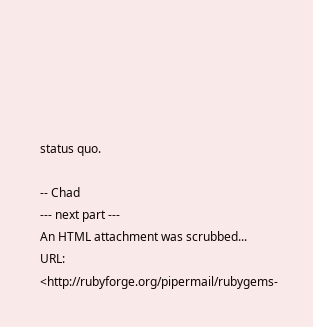status quo.

-- Chad
--- next part ---
An HTML attachment was scrubbed...
URL: <http://rubyforge.org/pipermail/rubygems-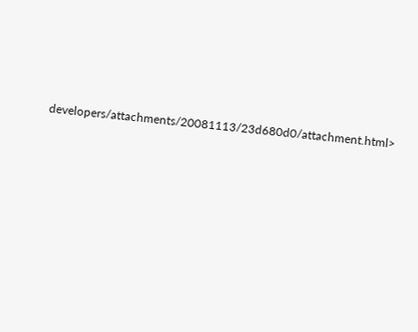developers/attachments/20081113/23d680d0/attachment.html>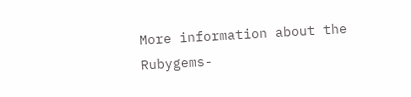More information about the Rubygems-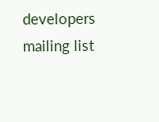developers mailing list